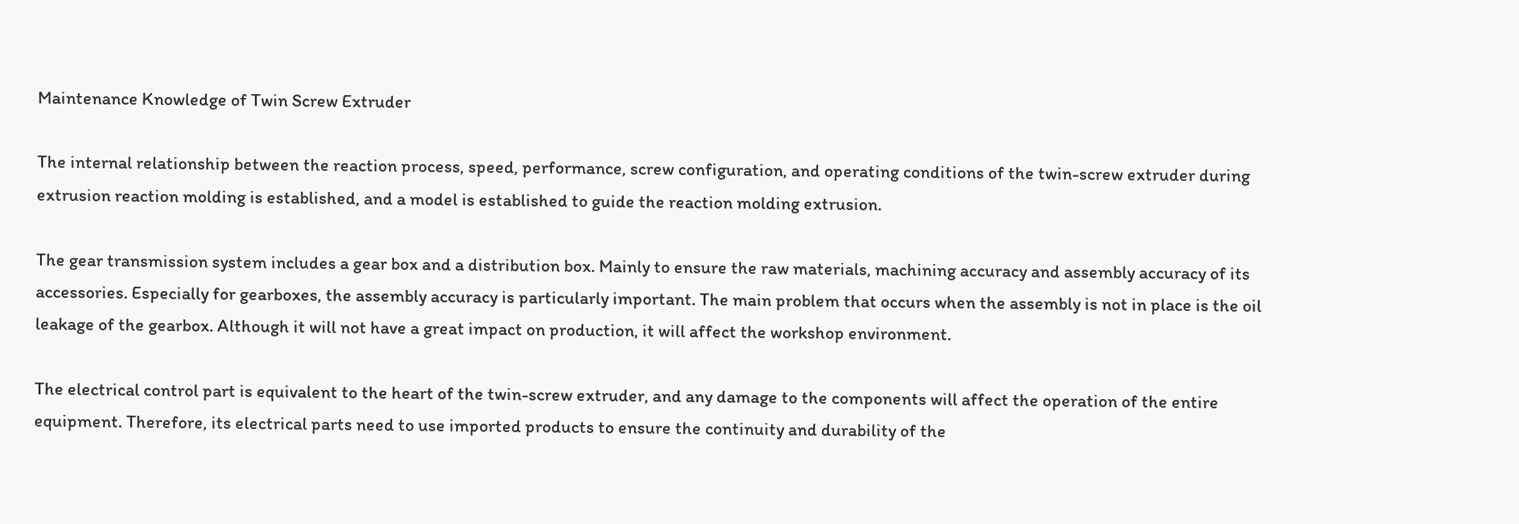Maintenance Knowledge of Twin Screw Extruder

The internal relationship between the reaction process, speed, performance, screw configuration, and operating conditions of the twin-screw extruder during extrusion reaction molding is established, and a model is established to guide the reaction molding extrusion.

The gear transmission system includes a gear box and a distribution box. Mainly to ensure the raw materials, machining accuracy and assembly accuracy of its accessories. Especially for gearboxes, the assembly accuracy is particularly important. The main problem that occurs when the assembly is not in place is the oil leakage of the gearbox. Although it will not have a great impact on production, it will affect the workshop environment.

The electrical control part is equivalent to the heart of the twin-screw extruder, and any damage to the components will affect the operation of the entire equipment. Therefore, its electrical parts need to use imported products to ensure the continuity and durability of the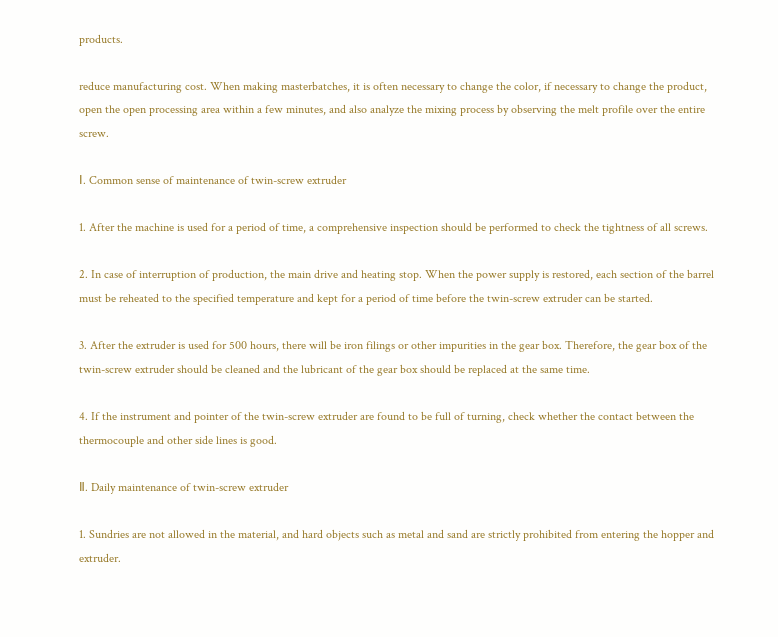products.

reduce manufacturing cost. When making masterbatches, it is often necessary to change the color, if necessary to change the product, open the open processing area within a few minutes, and also analyze the mixing process by observing the melt profile over the entire screw.

Ⅰ. Common sense of maintenance of twin-screw extruder

1. After the machine is used for a period of time, a comprehensive inspection should be performed to check the tightness of all screws.

2. In case of interruption of production, the main drive and heating stop. When the power supply is restored, each section of the barrel must be reheated to the specified temperature and kept for a period of time before the twin-screw extruder can be started.

3. After the extruder is used for 500 hours, there will be iron filings or other impurities in the gear box. Therefore, the gear box of the twin-screw extruder should be cleaned and the lubricant of the gear box should be replaced at the same time.

4. If the instrument and pointer of the twin-screw extruder are found to be full of turning, check whether the contact between the thermocouple and other side lines is good.

Ⅱ. Daily maintenance of twin-screw extruder

1. Sundries are not allowed in the material, and hard objects such as metal and sand are strictly prohibited from entering the hopper and extruder.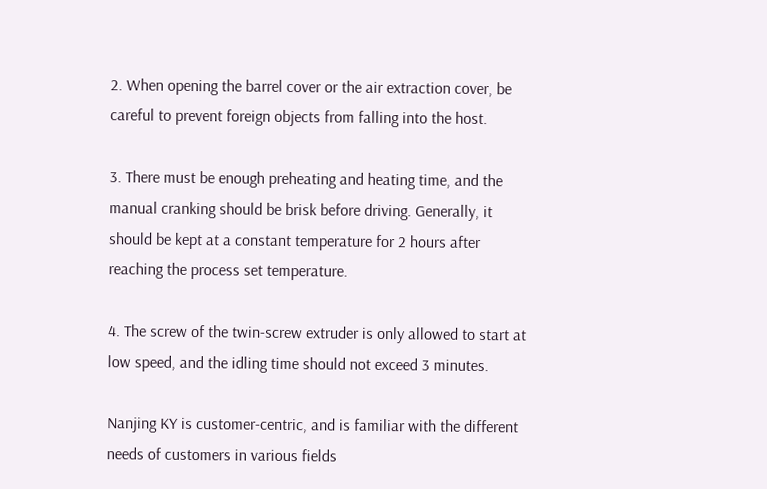2. When opening the barrel cover or the air extraction cover, be careful to prevent foreign objects from falling into the host.

3. There must be enough preheating and heating time, and the manual cranking should be brisk before driving. Generally, it should be kept at a constant temperature for 2 hours after reaching the process set temperature.

4. The screw of the twin-screw extruder is only allowed to start at low speed, and the idling time should not exceed 3 minutes.

Nanjing KY is customer-centric, and is familiar with the different needs of customers in various fields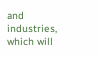and industries, which will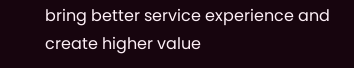bring better service experience and create higher value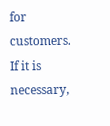for customers. If it is necessary,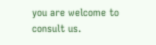you are welcome to consult us.